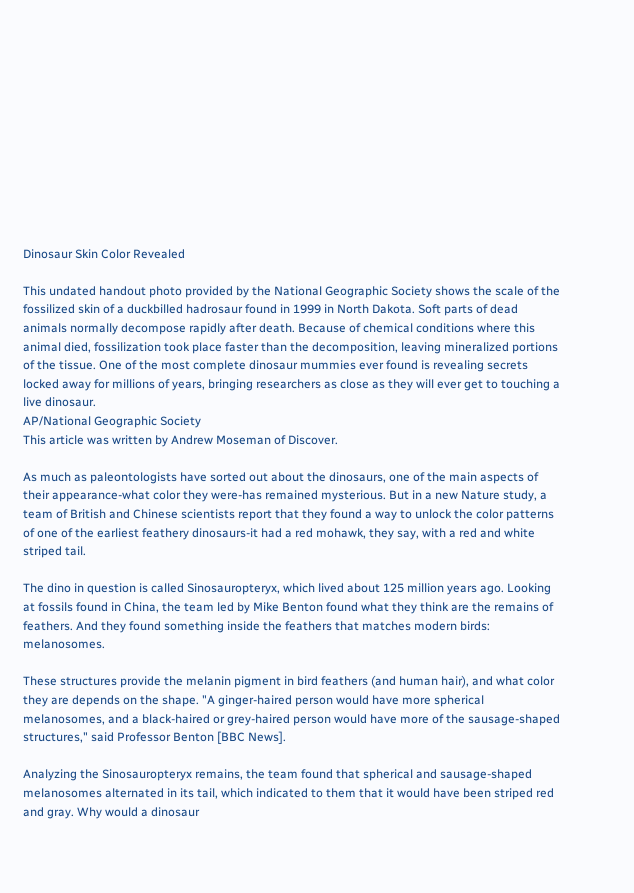Dinosaur Skin Color Revealed

This undated handout photo provided by the National Geographic Society shows the scale of the fossilized skin of a duckbilled hadrosaur found in 1999 in North Dakota. Soft parts of dead animals normally decompose rapidly after death. Because of chemical conditions where this animal died, fossilization took place faster than the decomposition, leaving mineralized portions of the tissue. One of the most complete dinosaur mummies ever found is revealing secrets locked away for millions of years, bringing researchers as close as they will ever get to touching a live dinosaur.
AP/National Geographic Society
This article was written by Andrew Moseman of Discover.

As much as paleontologists have sorted out about the dinosaurs, one of the main aspects of their appearance-what color they were-has remained mysterious. But in a new Nature study, a team of British and Chinese scientists report that they found a way to unlock the color patterns of one of the earliest feathery dinosaurs-it had a red mohawk, they say, with a red and white striped tail.

The dino in question is called Sinosauropteryx, which lived about 125 million years ago. Looking at fossils found in China, the team led by Mike Benton found what they think are the remains of feathers. And they found something inside the feathers that matches modern birds: melanosomes.

These structures provide the melanin pigment in bird feathers (and human hair), and what color they are depends on the shape. "A ginger-haired person would have more spherical melanosomes, and a black-haired or grey-haired person would have more of the sausage-shaped structures," said Professor Benton [BBC News].

Analyzing the Sinosauropteryx remains, the team found that spherical and sausage-shaped melanosomes alternated in its tail, which indicated to them that it would have been striped red and gray. Why would a dinosaur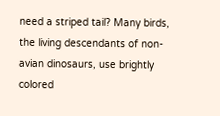need a striped tail? Many birds, the living descendants of non-avian dinosaurs, use brightly colored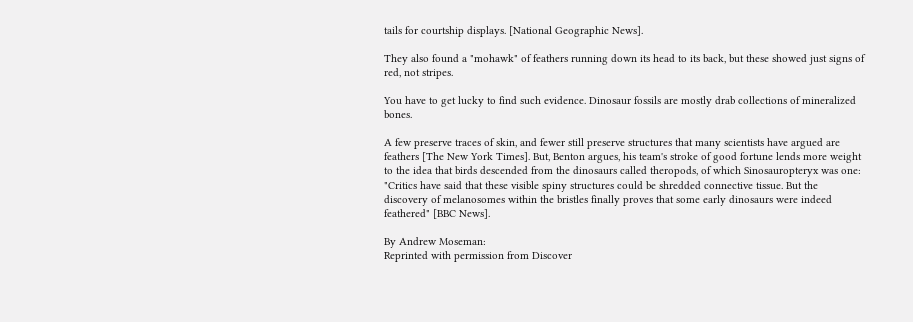tails for courtship displays. [National Geographic News].

They also found a "mohawk" of feathers running down its head to its back, but these showed just signs of red, not stripes.

You have to get lucky to find such evidence. Dinosaur fossils are mostly drab collections of mineralized bones.

A few preserve traces of skin, and fewer still preserve structures that many scientists have argued are feathers [The New York Times]. But, Benton argues, his team's stroke of good fortune lends more weight to the idea that birds descended from the dinosaurs called theropods, of which Sinosauropteryx was one: "Critics have said that these visible spiny structures could be shredded connective tissue. But the discovery of melanosomes within the bristles finally proves that some early dinosaurs were indeed feathered" [BBC News].

By Andrew Moseman:
Reprinted with permission from Discover